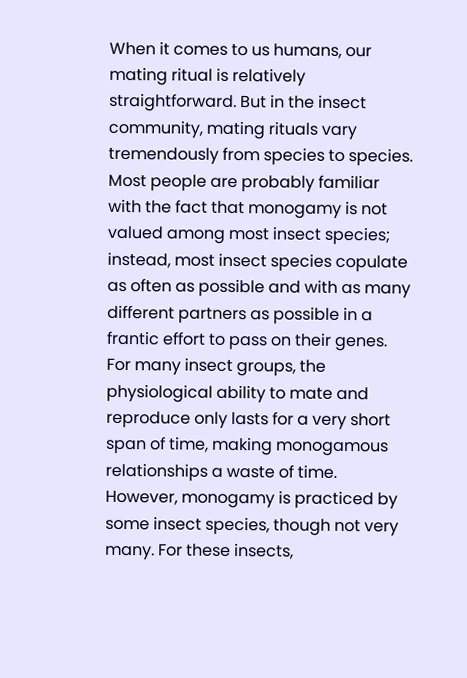When it comes to us humans, our mating ritual is relatively straightforward. But in the insect community, mating rituals vary tremendously from species to species. Most people are probably familiar with the fact that monogamy is not valued among most insect species; instead, most insect species copulate as often as possible and with as many different partners as possible in a frantic effort to pass on their genes. For many insect groups, the physiological ability to mate and reproduce only lasts for a very short span of time, making monogamous relationships a waste of time. However, monogamy is practiced by some insect species, though not very many. For these insects,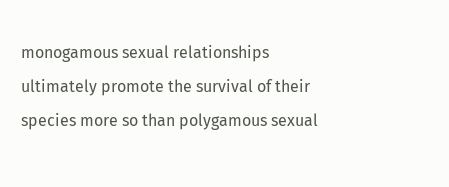monogamous sexual relationships ultimately promote the survival of their species more so than polygamous sexual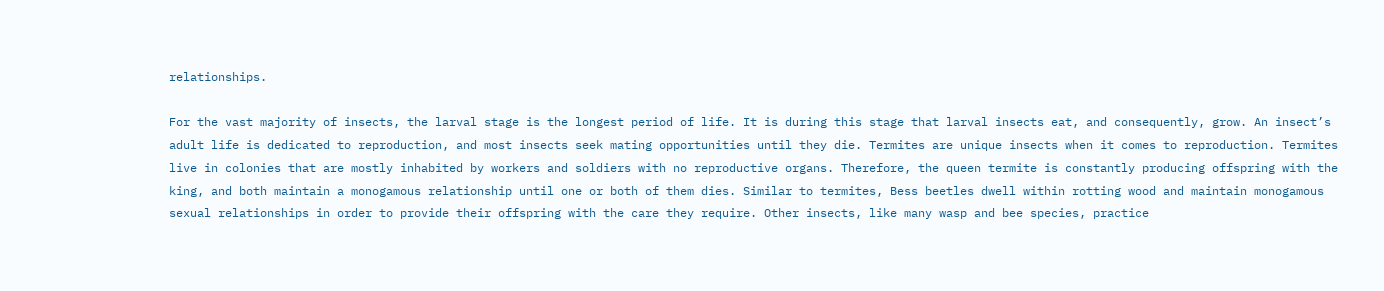relationships.

For the vast majority of insects, the larval stage is the longest period of life. It is during this stage that larval insects eat, and consequently, grow. An insect’s adult life is dedicated to reproduction, and most insects seek mating opportunities until they die. Termites are unique insects when it comes to reproduction. Termites live in colonies that are mostly inhabited by workers and soldiers with no reproductive organs. Therefore, the queen termite is constantly producing offspring with the king, and both maintain a monogamous relationship until one or both of them dies. Similar to termites, Bess beetles dwell within rotting wood and maintain monogamous sexual relationships in order to provide their offspring with the care they require. Other insects, like many wasp and bee species, practice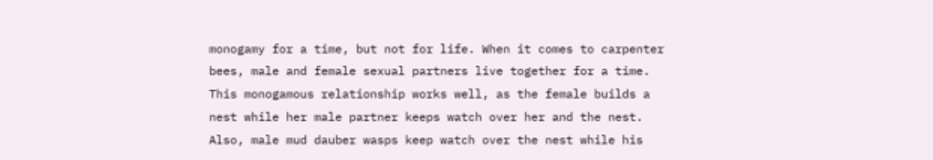monogamy for a time, but not for life. When it comes to carpenter bees, male and female sexual partners live together for a time. This monogamous relationship works well, as the female builds a nest while her male partner keeps watch over her and the nest. Also, male mud dauber wasps keep watch over the nest while his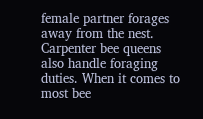female partner forages away from the nest. Carpenter bee queens also handle foraging duties. When it comes to most bee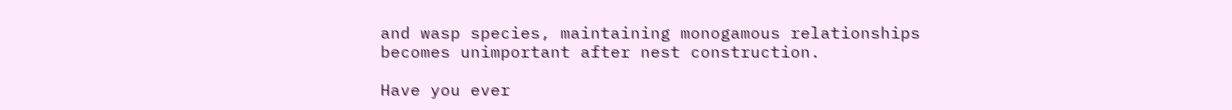and wasp species, maintaining monogamous relationships becomes unimportant after nest construction.

Have you ever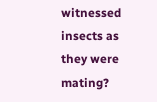witnessed insects as they were mating?